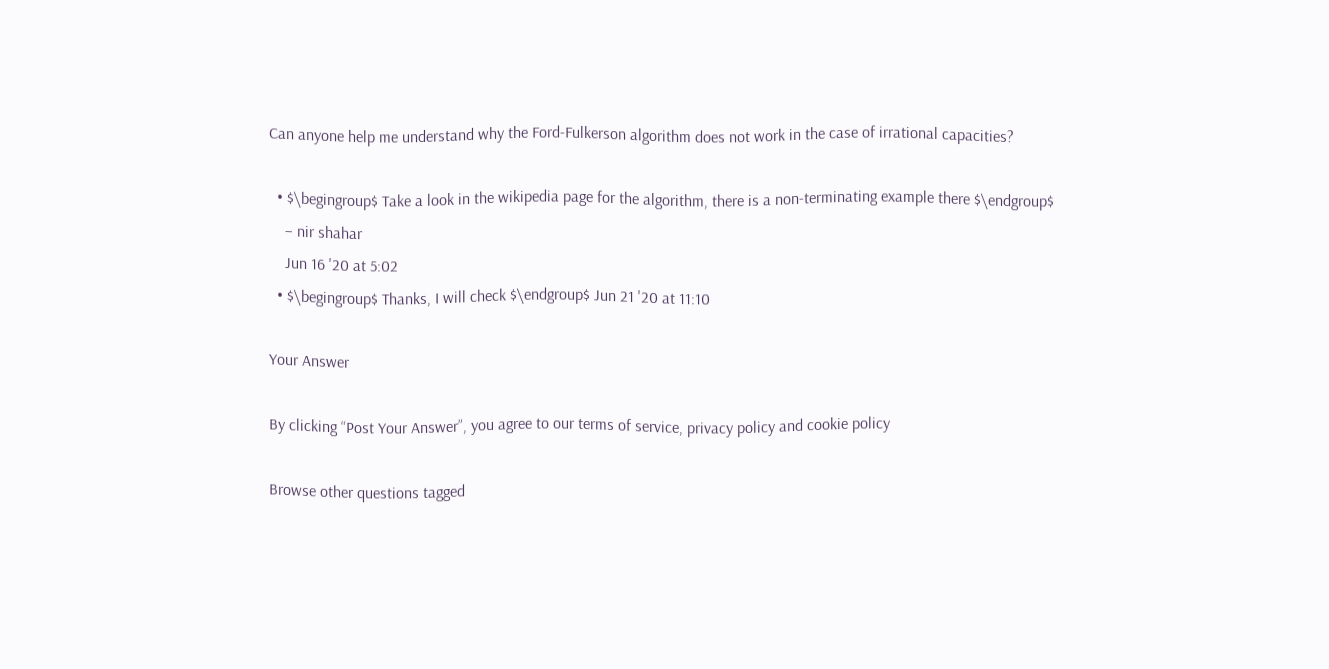Can anyone help me understand why the Ford-Fulkerson algorithm does not work in the case of irrational capacities?

  • $\begingroup$ Take a look in the wikipedia page for the algorithm, there is a non-terminating example there $\endgroup$
    – nir shahar
    Jun 16 '20 at 5:02
  • $\begingroup$ Thanks, I will check $\endgroup$ Jun 21 '20 at 11:10

Your Answer

By clicking “Post Your Answer”, you agree to our terms of service, privacy policy and cookie policy

Browse other questions tagged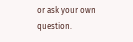or ask your own question.